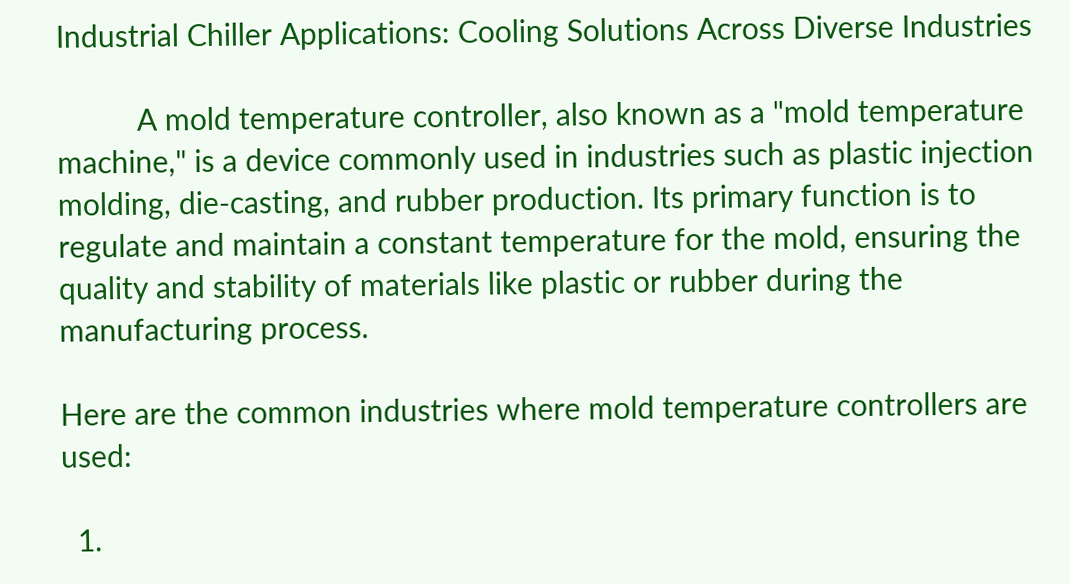Industrial Chiller Applications: Cooling Solutions Across Diverse Industries

          A mold temperature controller, also known as a "mold temperature machine," is a device commonly used in industries such as plastic injection molding, die-casting, and rubber production. Its primary function is to regulate and maintain a constant temperature for the mold, ensuring the quality and stability of materials like plastic or rubber during the manufacturing process.

Here are the common industries where mold temperature controllers are used:

  1.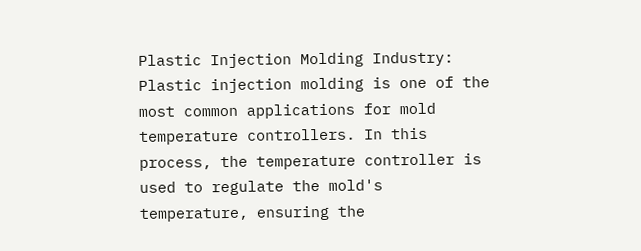Plastic Injection Molding Industry: Plastic injection molding is one of the most common applications for mold temperature controllers. In this process, the temperature controller is used to regulate the mold's temperature, ensuring the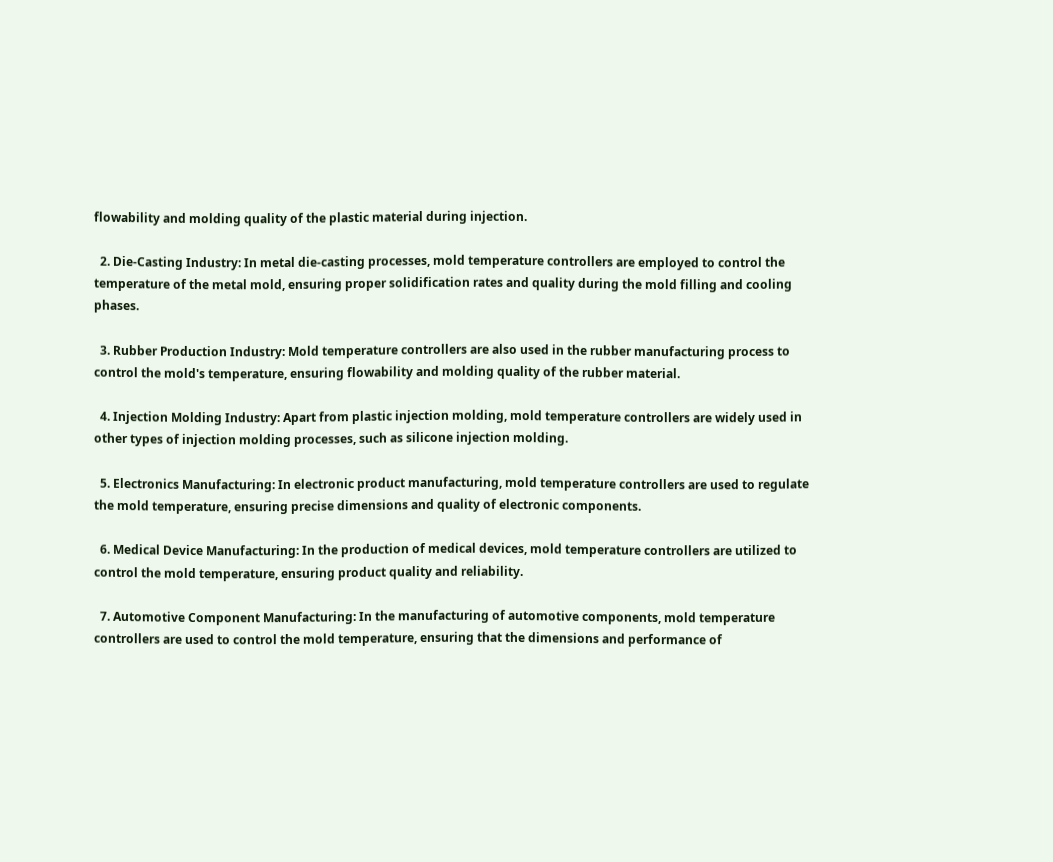flowability and molding quality of the plastic material during injection.

  2. Die-Casting Industry: In metal die-casting processes, mold temperature controllers are employed to control the temperature of the metal mold, ensuring proper solidification rates and quality during the mold filling and cooling phases.

  3. Rubber Production Industry: Mold temperature controllers are also used in the rubber manufacturing process to control the mold's temperature, ensuring flowability and molding quality of the rubber material.

  4. Injection Molding Industry: Apart from plastic injection molding, mold temperature controllers are widely used in other types of injection molding processes, such as silicone injection molding.

  5. Electronics Manufacturing: In electronic product manufacturing, mold temperature controllers are used to regulate the mold temperature, ensuring precise dimensions and quality of electronic components.

  6. Medical Device Manufacturing: In the production of medical devices, mold temperature controllers are utilized to control the mold temperature, ensuring product quality and reliability.

  7. Automotive Component Manufacturing: In the manufacturing of automotive components, mold temperature controllers are used to control the mold temperature, ensuring that the dimensions and performance of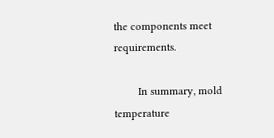the components meet requirements.

        In summary, mold temperature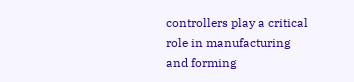controllers play a critical role in manufacturing and forming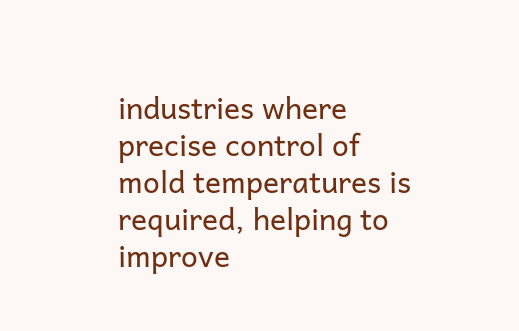industries where precise control of mold temperatures is required, helping to improve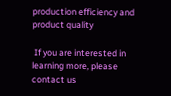production efficiency and product quality

 If you are interested in learning more, please contact us